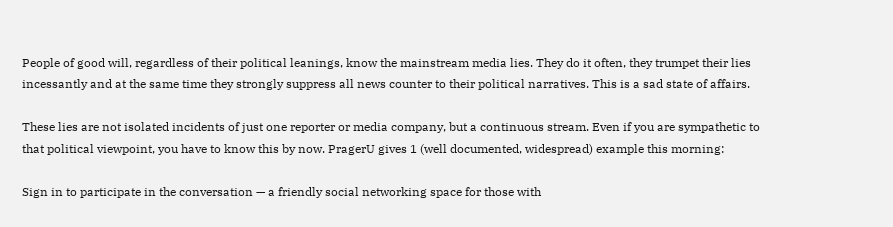People of good will, regardless of their political leanings, know the mainstream media lies. They do it often, they trumpet their lies incessantly and at the same time they strongly suppress all news counter to their political narratives. This is a sad state of affairs.

These lies are not isolated incidents of just one reporter or media company, but a continuous stream. Even if you are sympathetic to that political viewpoint, you have to know this by now. PragerU gives 1 (well documented, widespread) example this morning:

Sign in to participate in the conversation — a friendly social networking space for those with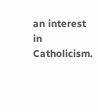an interest in Catholicism.